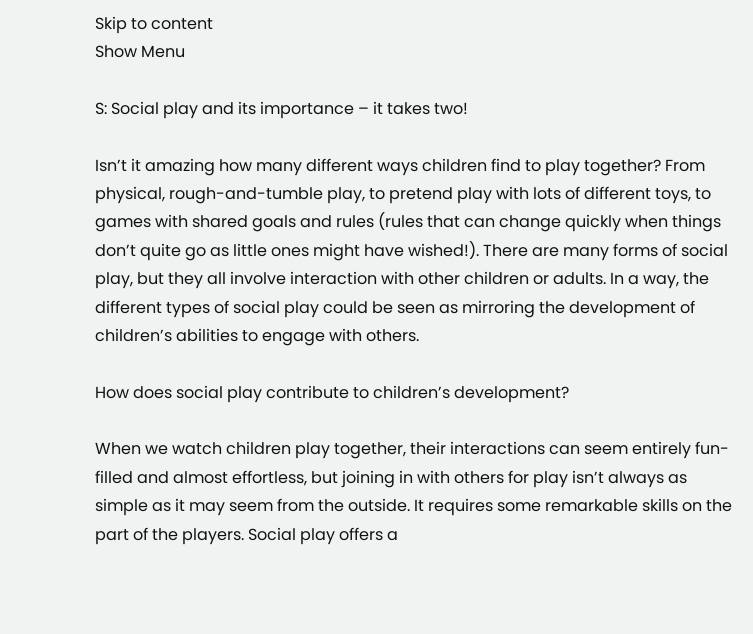Skip to content
Show Menu

S: Social play and its importance – it takes two!

Isn’t it amazing how many different ways children find to play together? From physical, rough-and-tumble play, to pretend play with lots of different toys, to games with shared goals and rules (rules that can change quickly when things don’t quite go as little ones might have wished!). There are many forms of social play, but they all involve interaction with other children or adults. In a way, the different types of social play could be seen as mirroring the development of children’s abilities to engage with others.

How does social play contribute to children’s development?

When we watch children play together, their interactions can seem entirely fun-filled and almost effortless, but joining in with others for play isn’t always as simple as it may seem from the outside. It requires some remarkable skills on the part of the players. Social play offers a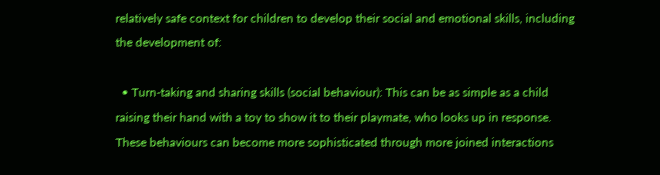relatively safe context for children to develop their social and emotional skills, including the development of:

  • Turn-taking and sharing skills (social behaviour): This can be as simple as a child raising their hand with a toy to show it to their playmate, who looks up in response. These behaviours can become more sophisticated through more joined interactions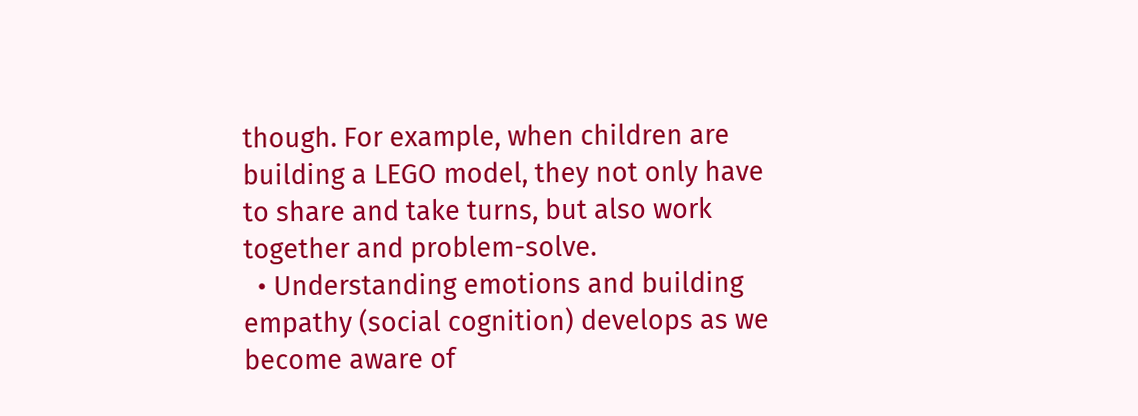though. For example, when children are building a LEGO model, they not only have to share and take turns, but also work together and problem-solve.
  • Understanding emotions and building empathy (social cognition) develops as we become aware of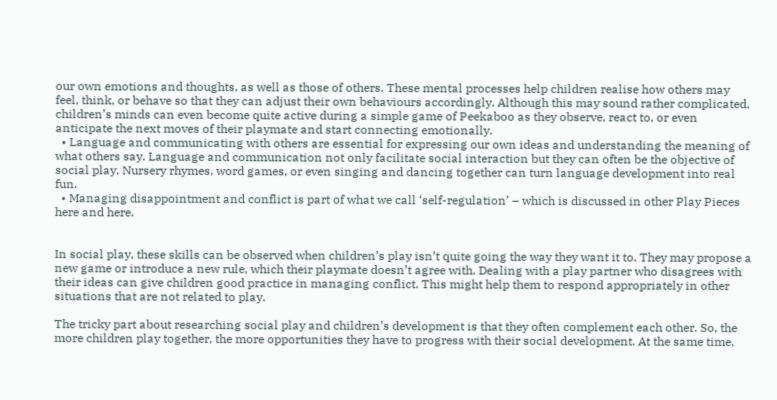our own emotions and thoughts, as well as those of others. These mental processes help children realise how others may feel, think, or behave so that they can adjust their own behaviours accordingly. Although this may sound rather complicated, children’s minds can even become quite active during a simple game of Peekaboo as they observe, react to, or even anticipate the next moves of their playmate and start connecting emotionally.
  • Language and communicating with others are essential for expressing our own ideas and understanding the meaning of what others say. Language and communication not only facilitate social interaction but they can often be the objective of social play. Nursery rhymes, word games, or even singing and dancing together can turn language development into real fun.
  • Managing disappointment and conflict is part of what we call ‘self-regulation’ – which is discussed in other Play Pieces here and here.


In social play, these skills can be observed when children’s play isn’t quite going the way they want it to. They may propose a new game or introduce a new rule, which their playmate doesn’t agree with. Dealing with a play partner who disagrees with their ideas can give children good practice in managing conflict. This might help them to respond appropriately in other situations that are not related to play.

The tricky part about researching social play and children’s development is that they often complement each other. So, the more children play together, the more opportunities they have to progress with their social development. At the same time,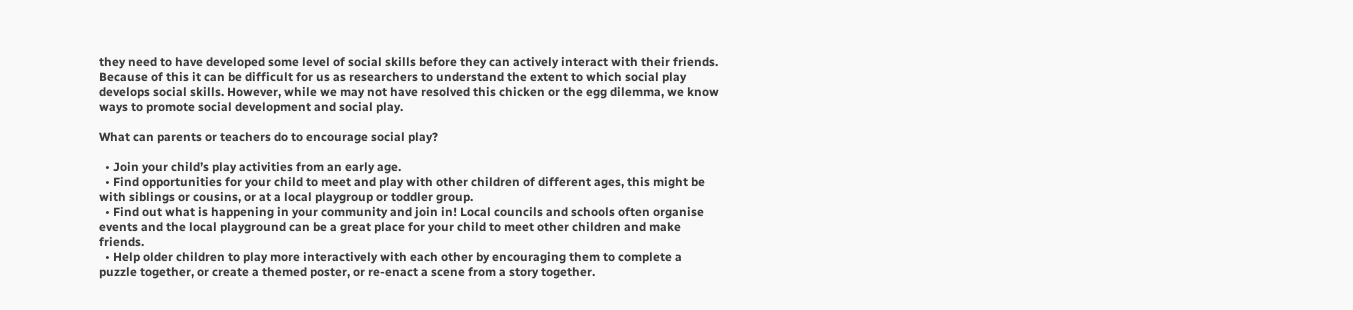they need to have developed some level of social skills before they can actively interact with their friends. Because of this it can be difficult for us as researchers to understand the extent to which social play develops social skills. However, while we may not have resolved this chicken or the egg dilemma, we know ways to promote social development and social play.

What can parents or teachers do to encourage social play?

  • Join your child’s play activities from an early age.
  • Find opportunities for your child to meet and play with other children of different ages, this might be with siblings or cousins, or at a local playgroup or toddler group.
  • Find out what is happening in your community and join in! Local councils and schools often organise events and the local playground can be a great place for your child to meet other children and make friends.
  • Help older children to play more interactively with each other by encouraging them to complete a puzzle together, or create a themed poster, or re-enact a scene from a story together.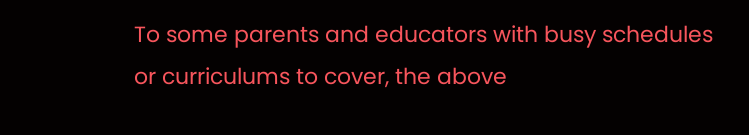To some parents and educators with busy schedules or curriculums to cover, the above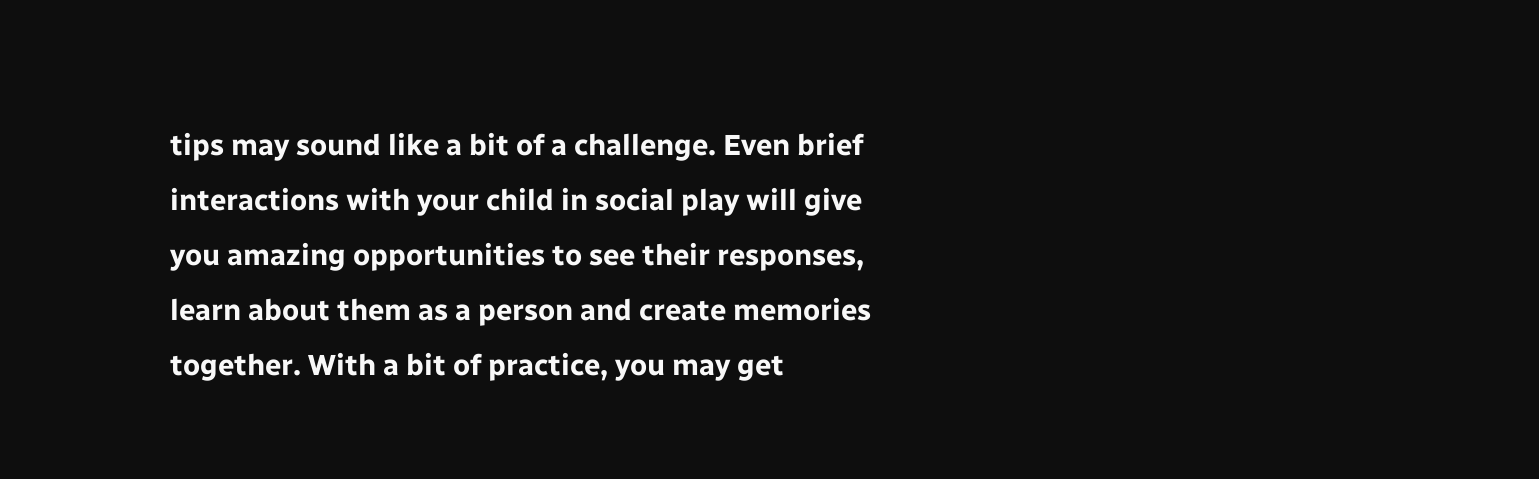tips may sound like a bit of a challenge. Even brief interactions with your child in social play will give you amazing opportunities to see their responses, learn about them as a person and create memories together. With a bit of practice, you may get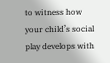to witness how your child’s social play develops with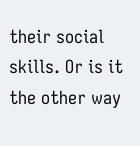their social skills. Or is it the other way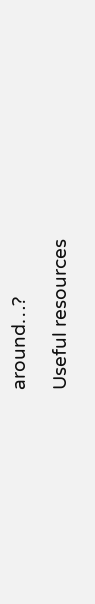around…?

Useful resources